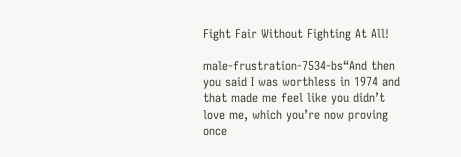Fight Fair Without Fighting At All!

male-frustration-7534-bs“And then you said I was worthless in 1974 and that made me feel like you didn’t love me, which you’re now proving once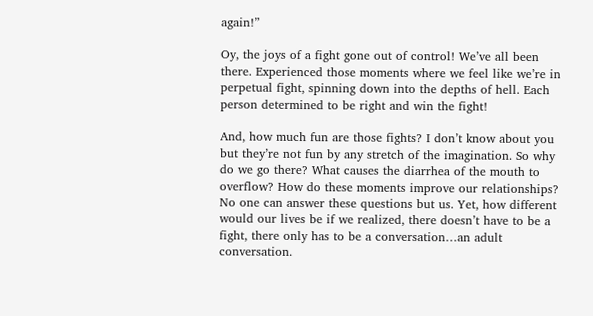again!”

Oy, the joys of a fight gone out of control! We’ve all been there. Experienced those moments where we feel like we’re in perpetual fight, spinning down into the depths of hell. Each person determined to be right and win the fight!

And, how much fun are those fights? I don’t know about you but they’re not fun by any stretch of the imagination. So why do we go there? What causes the diarrhea of the mouth to overflow? How do these moments improve our relationships? No one can answer these questions but us. Yet, how different would our lives be if we realized, there doesn’t have to be a fight, there only has to be a conversation…an adult conversation.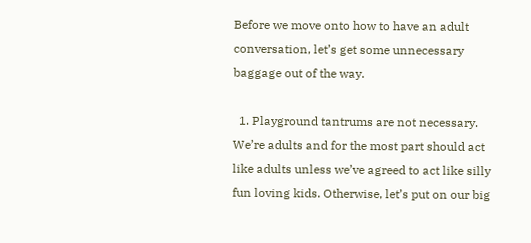Before we move onto how to have an adult conversation, let’s get some unnecessary baggage out of the way.

  1. Playground tantrums are not necessary. We’re adults and for the most part should act like adults unless we’ve agreed to act like silly fun loving kids. Otherwise, let’s put on our big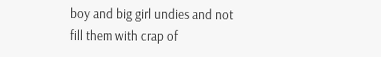boy and big girl undies and not fill them with crap of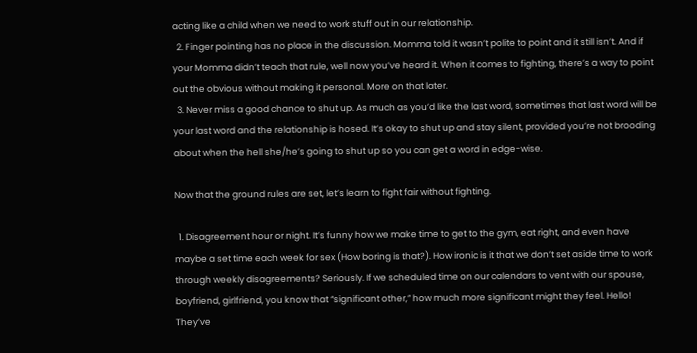acting like a child when we need to work stuff out in our relationship.
  2. Finger pointing has no place in the discussion. Momma told it wasn’t polite to point and it still isn’t. And if your Momma didn’t teach that rule, well now you’ve heard it. When it comes to fighting, there’s a way to point out the obvious without making it personal. More on that later.
  3. Never miss a good chance to shut up. As much as you’d like the last word, sometimes that last word will be your last word and the relationship is hosed. It’s okay to shut up and stay silent, provided you’re not brooding about when the hell she/he’s going to shut up so you can get a word in edge-wise.

Now that the ground rules are set, let’s learn to fight fair without fighting.

  1. Disagreement hour or night. It’s funny how we make time to get to the gym, eat right, and even have maybe a set time each week for sex (How boring is that?). How ironic is it that we don’t set aside time to work through weekly disagreements? Seriously. If we scheduled time on our calendars to vent with our spouse, boyfriend, girlfriend, you know that “significant other,” how much more significant might they feel. Hello! They’ve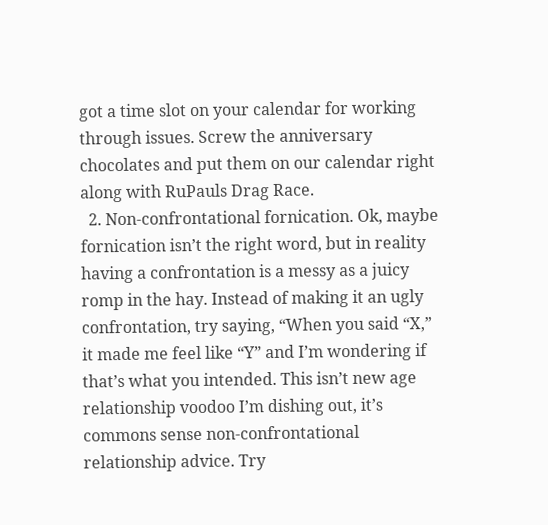got a time slot on your calendar for working through issues. Screw the anniversary chocolates and put them on our calendar right along with RuPauls Drag Race.
  2. Non-confrontational fornication. Ok, maybe fornication isn’t the right word, but in reality having a confrontation is a messy as a juicy romp in the hay. Instead of making it an ugly confrontation, try saying, “When you said “X,” it made me feel like “Y” and I’m wondering if that’s what you intended. This isn’t new age relationship voodoo I’m dishing out, it’s commons sense non-confrontational relationship advice. Try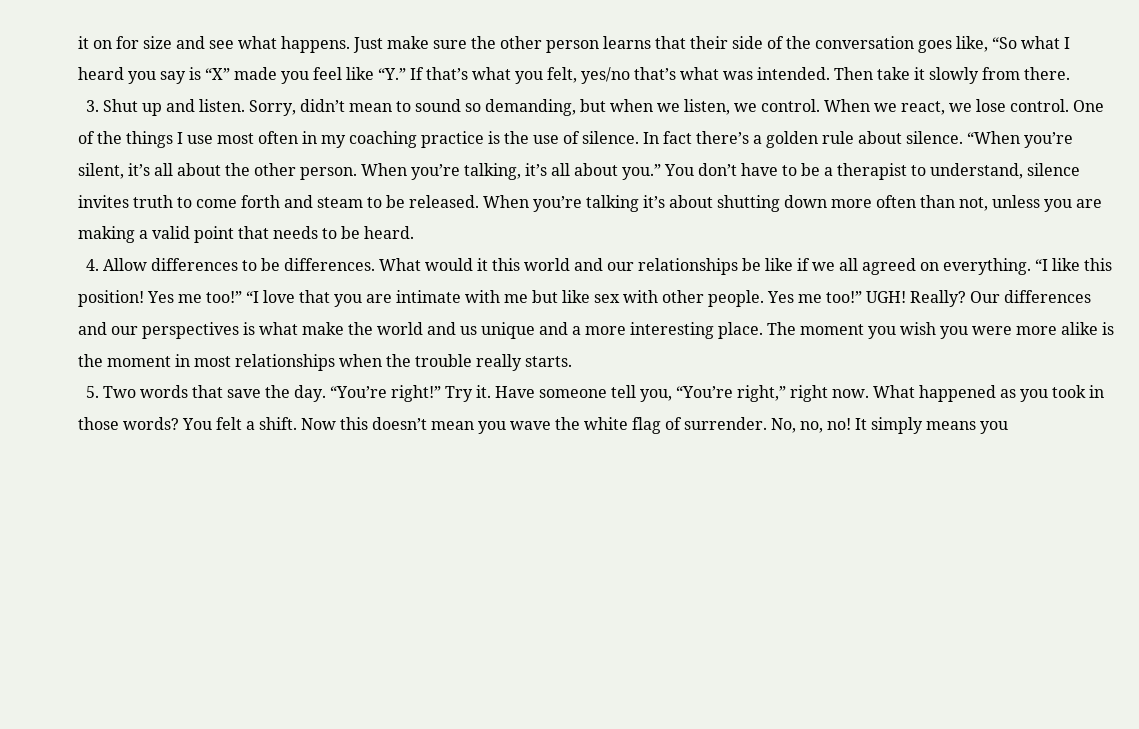it on for size and see what happens. Just make sure the other person learns that their side of the conversation goes like, “So what I heard you say is “X” made you feel like “Y.” If that’s what you felt, yes/no that’s what was intended. Then take it slowly from there.
  3. Shut up and listen. Sorry, didn’t mean to sound so demanding, but when we listen, we control. When we react, we lose control. One of the things I use most often in my coaching practice is the use of silence. In fact there’s a golden rule about silence. “When you’re silent, it’s all about the other person. When you’re talking, it’s all about you.” You don’t have to be a therapist to understand, silence invites truth to come forth and steam to be released. When you’re talking it’s about shutting down more often than not, unless you are making a valid point that needs to be heard.
  4. Allow differences to be differences. What would it this world and our relationships be like if we all agreed on everything. “I like this position! Yes me too!” “I love that you are intimate with me but like sex with other people. Yes me too!” UGH! Really? Our differences and our perspectives is what make the world and us unique and a more interesting place. The moment you wish you were more alike is the moment in most relationships when the trouble really starts.
  5. Two words that save the day. “You’re right!” Try it. Have someone tell you, “You’re right,” right now. What happened as you took in those words? You felt a shift. Now this doesn’t mean you wave the white flag of surrender. No, no, no! It simply means you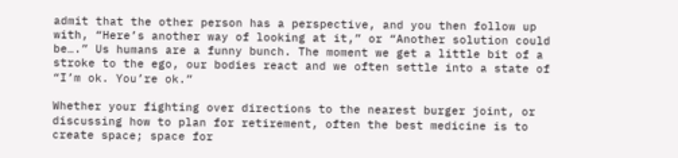admit that the other person has a perspective, and you then follow up with, “Here’s another way of looking at it,” or “Another solution could be….” Us humans are a funny bunch. The moment we get a little bit of a stroke to the ego, our bodies react and we often settle into a state of “I’m ok. You’re ok.”

Whether your fighting over directions to the nearest burger joint, or discussing how to plan for retirement, often the best medicine is to create space; space for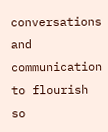conversations and communication to flourish so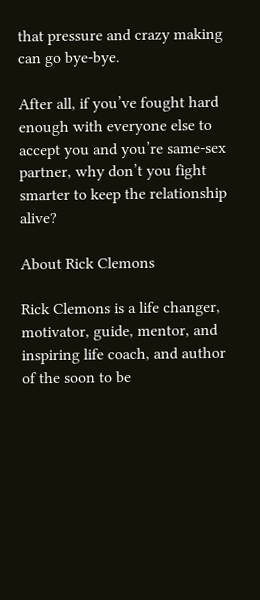that pressure and crazy making can go bye-bye.

After all, if you’ve fought hard enough with everyone else to accept you and you’re same-sex partner, why don’t you fight smarter to keep the relationship alive?

About Rick Clemons

Rick Clemons is a life changer, motivator, guide, mentor, and inspiring life coach, and author of the soon to be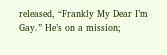released, “Frankly My Dear I’m Gay.” He’s on a mission;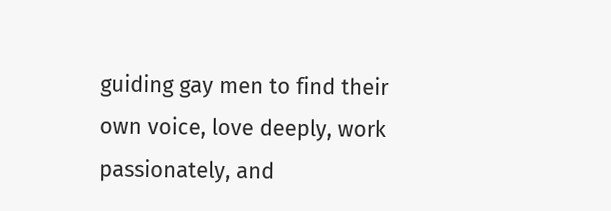guiding gay men to find their own voice, love deeply, work passionately, and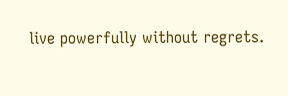live powerfully without regrets.